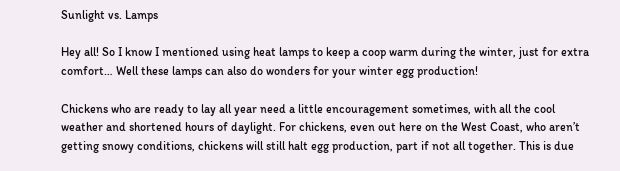Sunlight vs. Lamps

Hey all! So I know I mentioned using heat lamps to keep a coop warm during the winter, just for extra comfort… Well these lamps can also do wonders for your winter egg production!

Chickens who are ready to lay all year need a little encouragement sometimes, with all the cool weather and shortened hours of daylight. For chickens, even out here on the West Coast, who aren’t getting snowy conditions, chickens will still halt egg production, part if not all together. This is due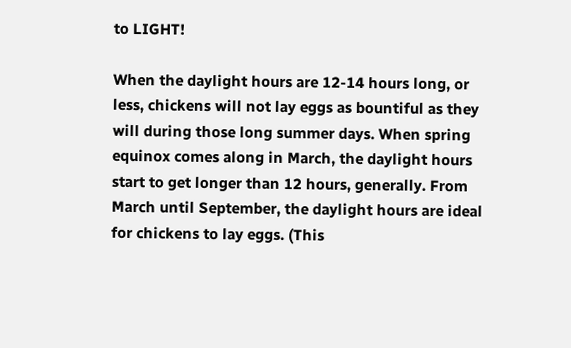to LIGHT!

When the daylight hours are 12-14 hours long, or less, chickens will not lay eggs as bountiful as they will during those long summer days. When spring equinox comes along in March, the daylight hours start to get longer than 12 hours, generally. From March until September, the daylight hours are ideal for chickens to lay eggs. (This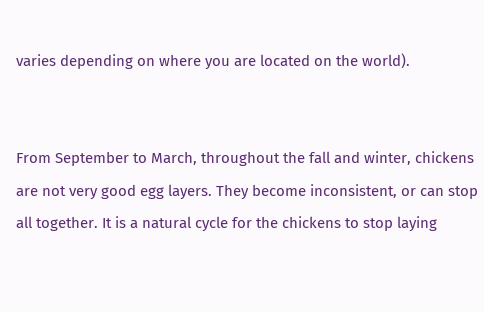varies depending on where you are located on the world).


From September to March, throughout the fall and winter, chickens are not very good egg layers. They become inconsistent, or can stop all together. It is a natural cycle for the chickens to stop laying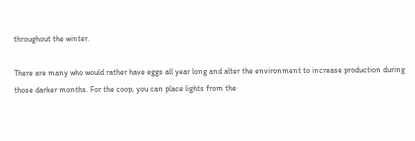throughout the winter.

There are many who would rather have eggs all year long and alter the environment to increase production during those darker months. For the coop, you can place lights from the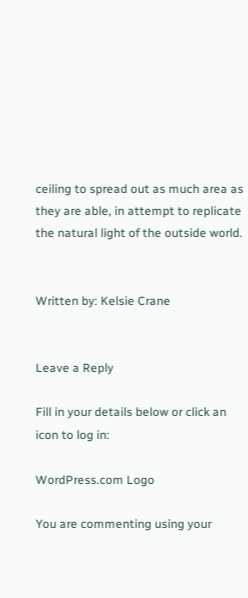ceiling to spread out as much area as they are able, in attempt to replicate the natural light of the outside world.


Written by: Kelsie Crane


Leave a Reply

Fill in your details below or click an icon to log in:

WordPress.com Logo

You are commenting using your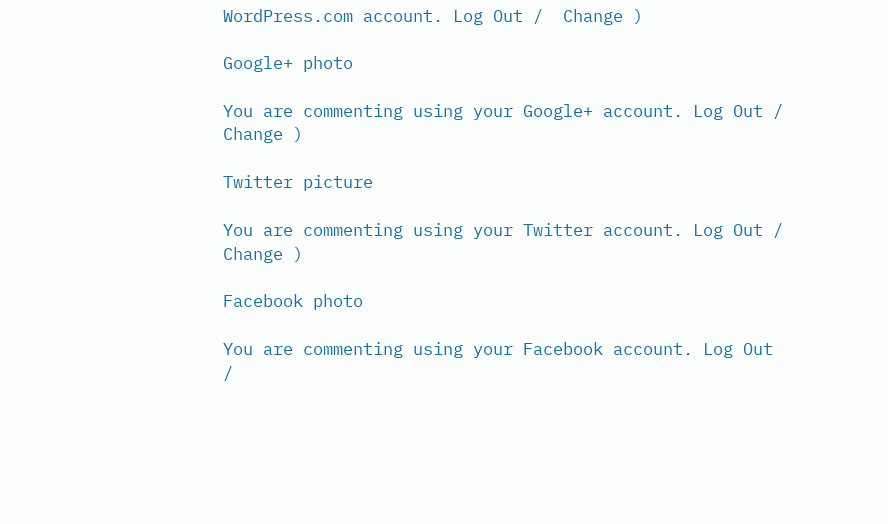WordPress.com account. Log Out /  Change )

Google+ photo

You are commenting using your Google+ account. Log Out /  Change )

Twitter picture

You are commenting using your Twitter account. Log Out /  Change )

Facebook photo

You are commenting using your Facebook account. Log Out /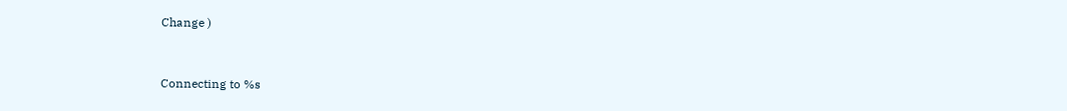Change )


Connecting to %s